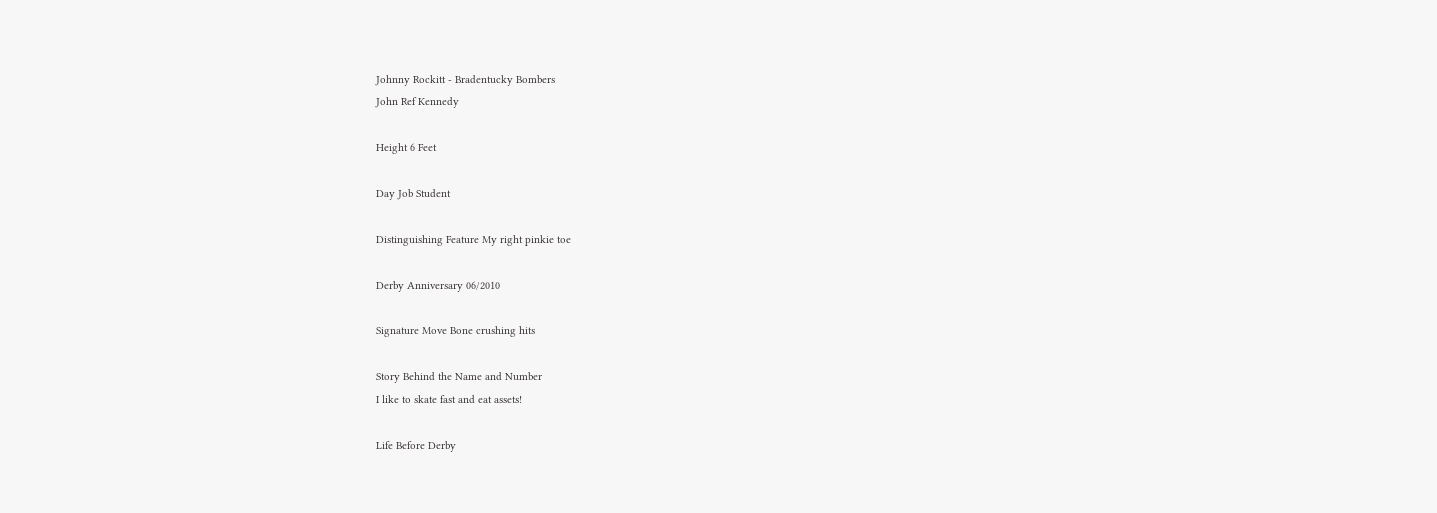Johnny Rockitt - Bradentucky Bombers
John Ref Kennedy

Height 6 Feet

Day Job Student

Distinguishing Feature My right pinkie toe

Derby Anniversary 06/2010

Signature Move Bone crushing hits

Story Behind the Name and Number
I like to skate fast and eat assets!

Life Before Derby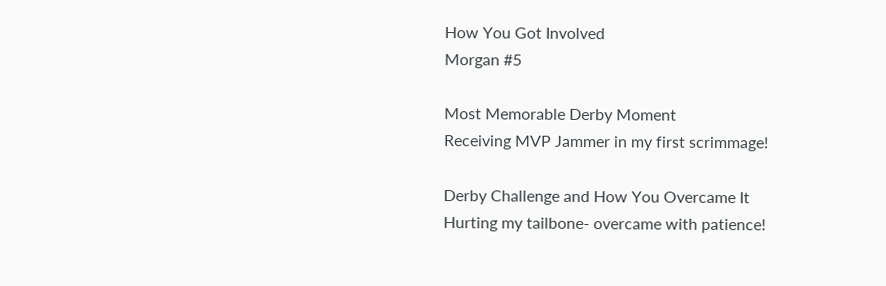How You Got Involved
Morgan #5

Most Memorable Derby Moment
Receiving MVP Jammer in my first scrimmage!

Derby Challenge and How You Overcame It
Hurting my tailbone- overcame with patience!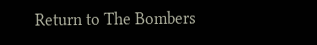Return to The Bombers